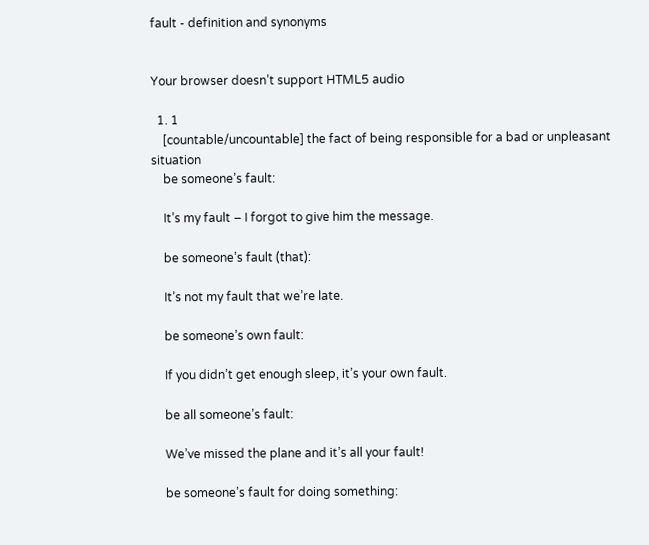fault - definition and synonyms


Your browser doesn’t support HTML5 audio

  1. 1
    [countable/uncountable] the fact of being responsible for a bad or unpleasant situation
    be someone’s fault:

    It’s my fault – I forgot to give him the message.

    be someone’s fault (that):

    It’s not my fault that we’re late.

    be someone’s own fault:

    If you didn’t get enough sleep, it’s your own fault.

    be all someone’s fault:

    We’ve missed the plane and it’s all your fault!

    be someone’s fault for doing something: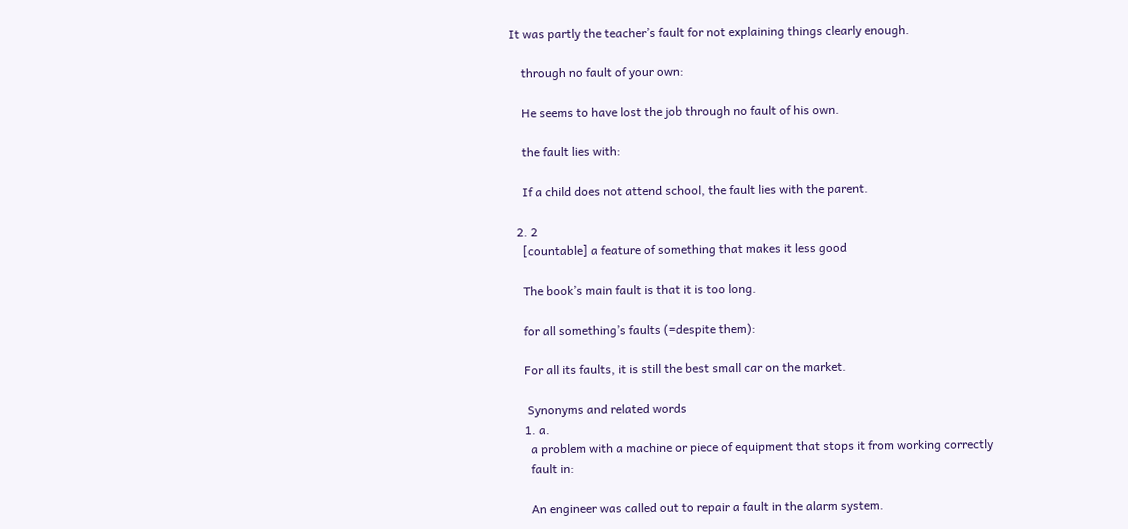It was partly the teacher’s fault for not explaining things clearly enough.

    through no fault of your own:

    He seems to have lost the job through no fault of his own.

    the fault lies with:

    If a child does not attend school, the fault lies with the parent.

  2. 2
    [countable] a feature of something that makes it less good

    The book’s main fault is that it is too long.

    for all something’s faults (=despite them):

    For all its faults, it is still the best small car on the market.

     Synonyms and related words
    1. a.
      a problem with a machine or piece of equipment that stops it from working correctly
      fault in:

      An engineer was called out to repair a fault in the alarm system.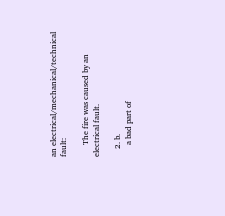an electrical/mechanical/technical fault:

      The fire was caused by an electrical fault.

    2. b.
      a bad part of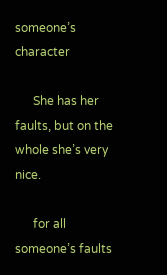someone’s character

      She has her faults, but on the whole she’s very nice.

      for all someone’s faults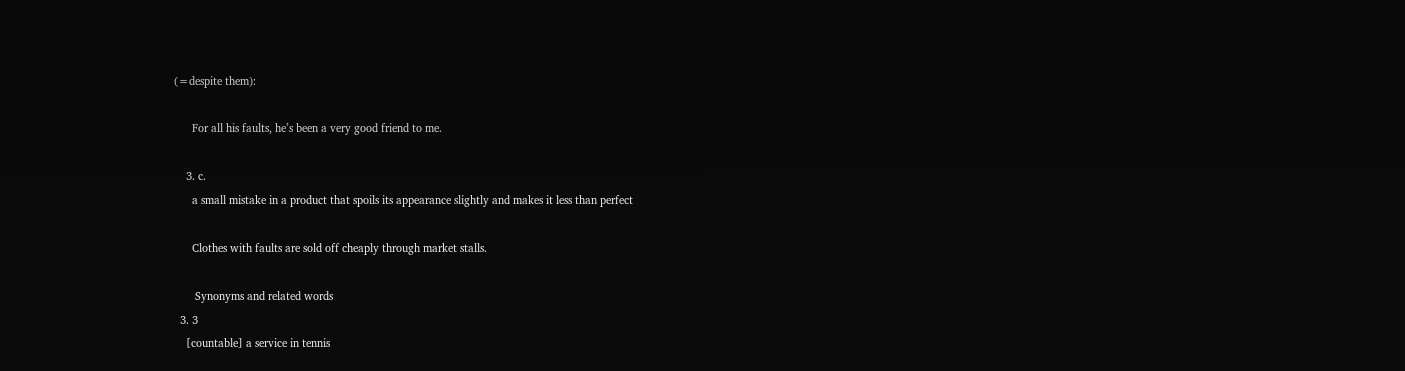(=despite them):

      For all his faults, he’s been a very good friend to me.

    3. c.
      a small mistake in a product that spoils its appearance slightly and makes it less than perfect

      Clothes with faults are sold off cheaply through market stalls.

       Synonyms and related words
  3. 3
    [countable] a service in tennis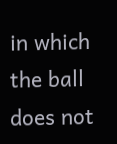in which the ball does not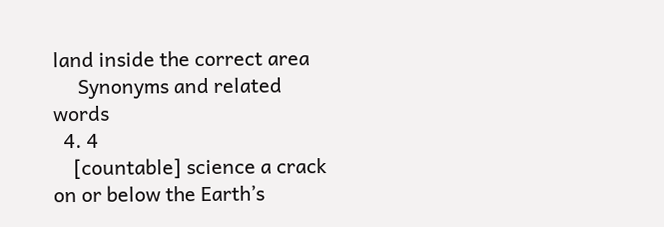land inside the correct area
     Synonyms and related words
  4. 4
    [countable] science a crack on or below the Earth’s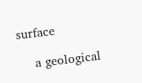surface

    a geological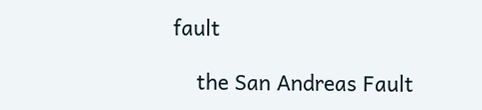fault

    the San Andreas Fault